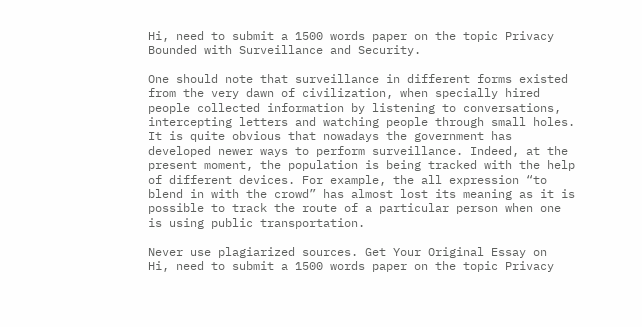Hi, need to submit a 1500 words paper on the topic Privacy Bounded with Surveillance and Security.

One should note that surveillance in different forms existed from the very dawn of civilization, when specially hired people collected information by listening to conversations, intercepting letters and watching people through small holes. It is quite obvious that nowadays the government has developed newer ways to perform surveillance. Indeed, at the present moment, the population is being tracked with the help of different devices. For example, the all expression “to blend in with the crowd” has almost lost its meaning as it is possible to track the route of a particular person when one is using public transportation.

Never use plagiarized sources. Get Your Original Essay on
Hi, need to submit a 1500 words paper on the topic Privacy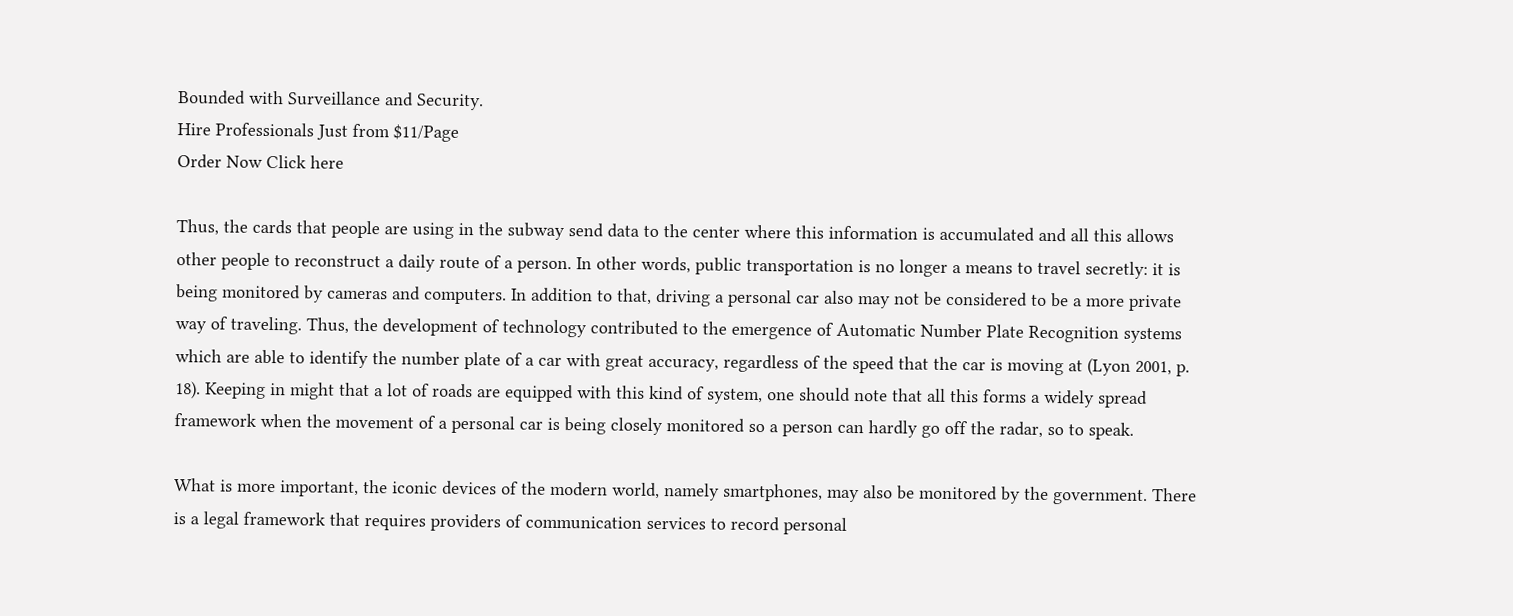Bounded with Surveillance and Security.
Hire Professionals Just from $11/Page
Order Now Click here

Thus, the cards that people are using in the subway send data to the center where this information is accumulated and all this allows other people to reconstruct a daily route of a person. In other words, public transportation is no longer a means to travel secretly: it is being monitored by cameras and computers. In addition to that, driving a personal car also may not be considered to be a more private way of traveling. Thus, the development of technology contributed to the emergence of Automatic Number Plate Recognition systems which are able to identify the number plate of a car with great accuracy, regardless of the speed that the car is moving at (Lyon 2001, p. 18). Keeping in might that a lot of roads are equipped with this kind of system, one should note that all this forms a widely spread framework when the movement of a personal car is being closely monitored so a person can hardly go off the radar, so to speak.

What is more important, the iconic devices of the modern world, namely smartphones, may also be monitored by the government. There is a legal framework that requires providers of communication services to record personal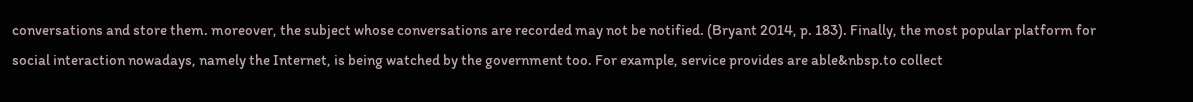conversations and store them. moreover, the subject whose conversations are recorded may not be notified. (Bryant 2014, p. 183). Finally, the most popular platform for social interaction nowadays, namely the Internet, is being watched by the government too. For example, service provides are able&nbsp.to collect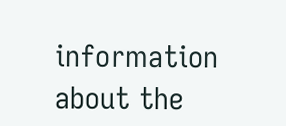information about the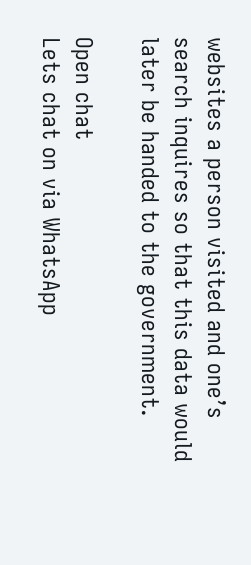websites a person visited and one’s search inquires so that this data would later be handed to the government.

Open chat
Lets chat on via WhatsApp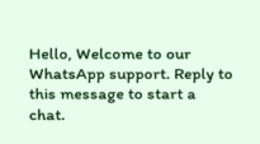Hello, Welcome to our WhatsApp support. Reply to this message to start a chat.